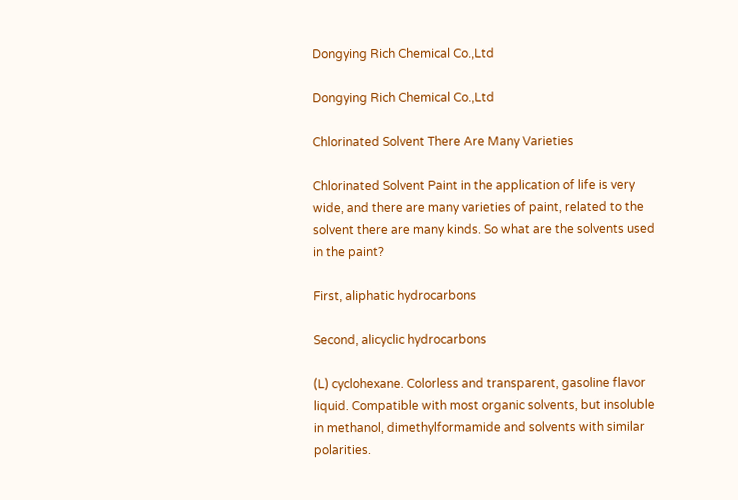Dongying Rich Chemical Co.,Ltd

Dongying Rich Chemical Co.,Ltd

Chlorinated Solvent There Are Many Varieties

Chlorinated Solvent Paint in the application of life is very wide, and there are many varieties of paint, related to the solvent there are many kinds. So what are the solvents used in the paint?

First, aliphatic hydrocarbons

Second, alicyclic hydrocarbons

(L) cyclohexane. Colorless and transparent, gasoline flavor liquid. Compatible with most organic solvents, but insoluble in methanol, dimethylformamide and solvents with similar polarities.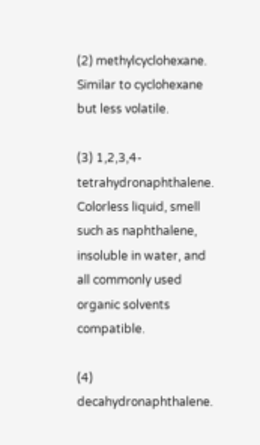(2) methylcyclohexane. Similar to cyclohexane but less volatile.

(3) 1,2,3,4-tetrahydronaphthalene. Colorless liquid, smell such as naphthalene, insoluble in water, and all commonly used organic solvents compatible.

(4) decahydronaphthalene.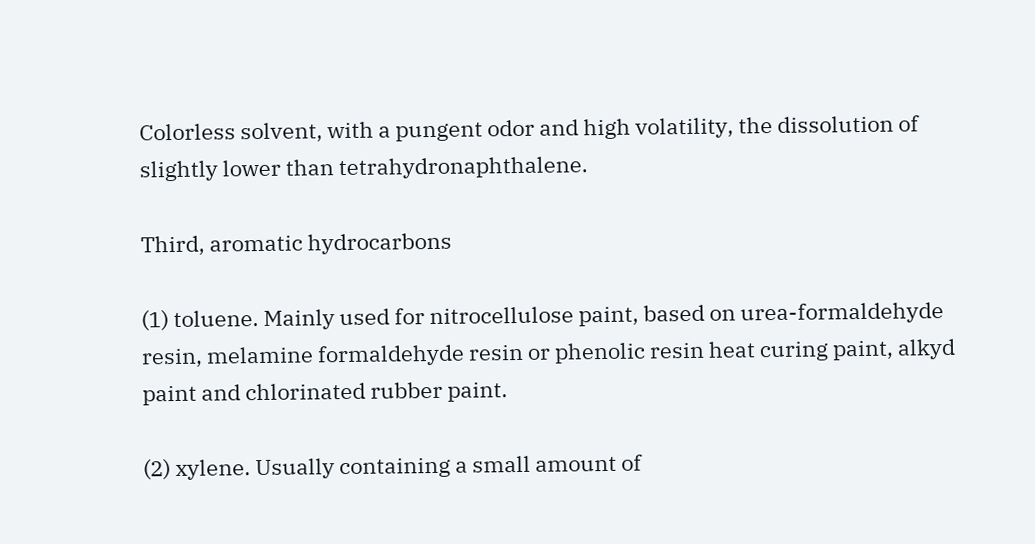Colorless solvent, with a pungent odor and high volatility, the dissolution of slightly lower than tetrahydronaphthalene.

Third, aromatic hydrocarbons

(1) toluene. Mainly used for nitrocellulose paint, based on urea-formaldehyde resin, melamine formaldehyde resin or phenolic resin heat curing paint, alkyd paint and chlorinated rubber paint.

(2) xylene. Usually containing a small amount of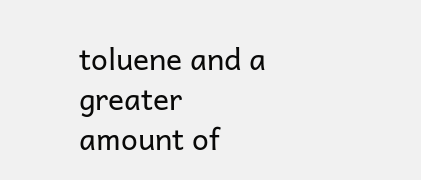toluene and a greater amount of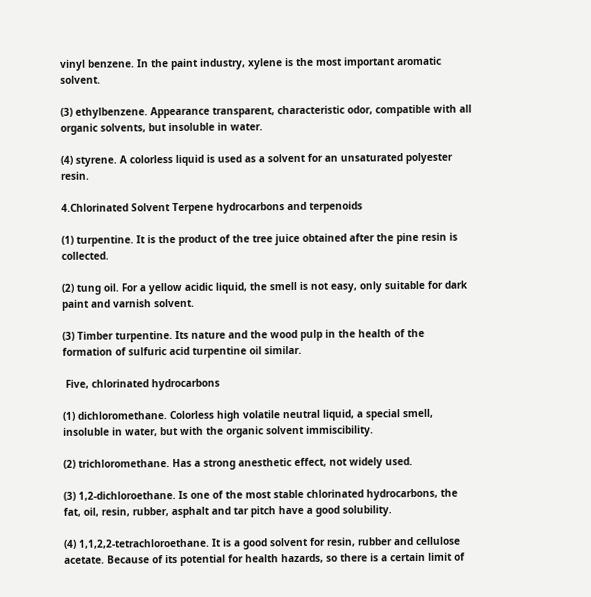vinyl benzene. In the paint industry, xylene is the most important aromatic solvent.

(3) ethylbenzene. Appearance transparent, characteristic odor, compatible with all organic solvents, but insoluble in water.

(4) styrene. A colorless liquid is used as a solvent for an unsaturated polyester resin.

4.Chlorinated Solvent Terpene hydrocarbons and terpenoids

(1) turpentine. It is the product of the tree juice obtained after the pine resin is collected.

(2) tung oil. For a yellow acidic liquid, the smell is not easy, only suitable for dark paint and varnish solvent.

(3) Timber turpentine. Its nature and the wood pulp in the health of the formation of sulfuric acid turpentine oil similar.

 Five, chlorinated hydrocarbons

(1) dichloromethane. Colorless high volatile neutral liquid, a special smell, insoluble in water, but with the organic solvent immiscibility.

(2) trichloromethane. Has a strong anesthetic effect, not widely used.

(3) 1,2-dichloroethane. Is one of the most stable chlorinated hydrocarbons, the fat, oil, resin, rubber, asphalt and tar pitch have a good solubility.

(4) 1,1,2,2-tetrachloroethane. It is a good solvent for resin, rubber and cellulose acetate. Because of its potential for health hazards, so there is a certain limit of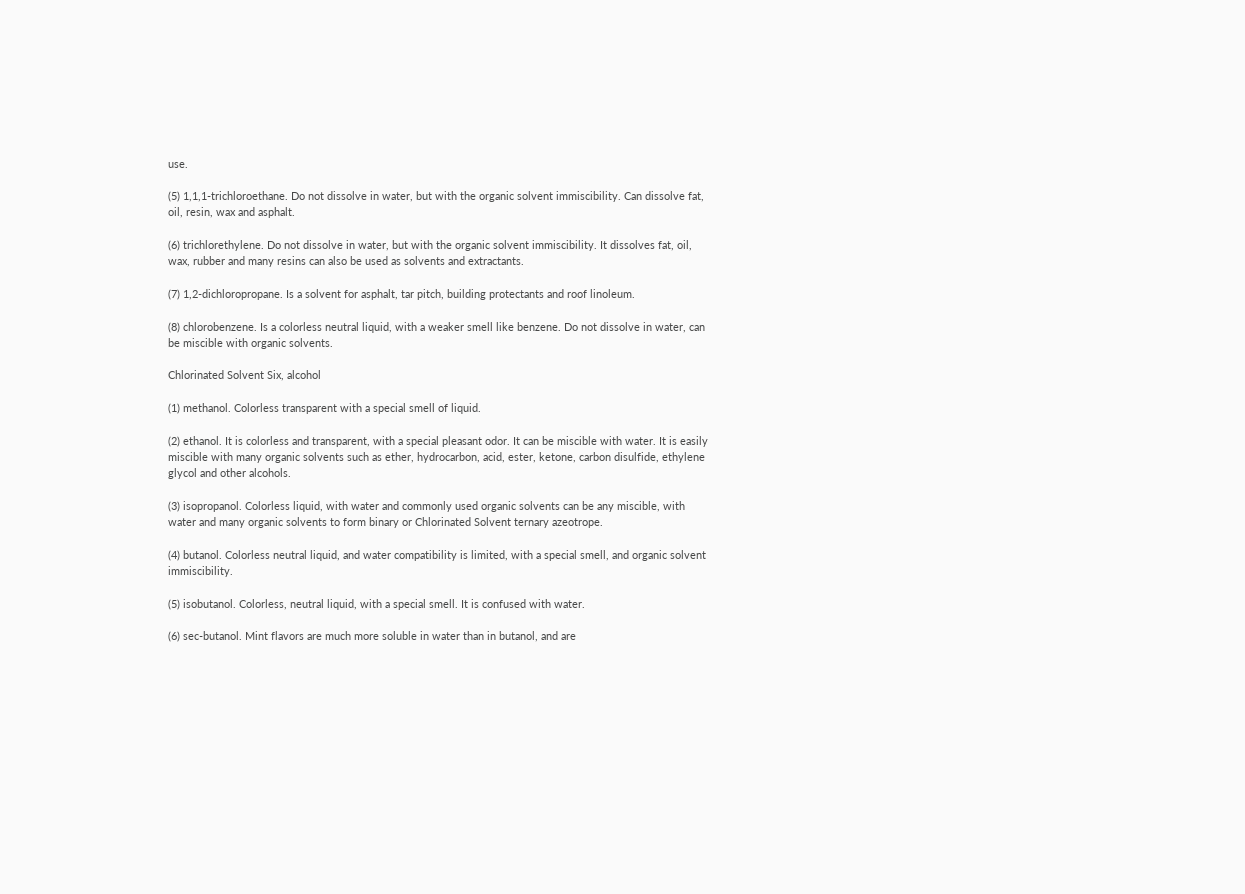use.

(5) 1,1,1-trichloroethane. Do not dissolve in water, but with the organic solvent immiscibility. Can dissolve fat, oil, resin, wax and asphalt.

(6) trichlorethylene. Do not dissolve in water, but with the organic solvent immiscibility. It dissolves fat, oil, wax, rubber and many resins can also be used as solvents and extractants.

(7) 1,2-dichloropropane. Is a solvent for asphalt, tar pitch, building protectants and roof linoleum.

(8) chlorobenzene. Is a colorless neutral liquid, with a weaker smell like benzene. Do not dissolve in water, can be miscible with organic solvents.

Chlorinated Solvent Six, alcohol

(1) methanol. Colorless transparent with a special smell of liquid.

(2) ethanol. It is colorless and transparent, with a special pleasant odor. It can be miscible with water. It is easily miscible with many organic solvents such as ether, hydrocarbon, acid, ester, ketone, carbon disulfide, ethylene glycol and other alcohols.

(3) isopropanol. Colorless liquid, with water and commonly used organic solvents can be any miscible, with water and many organic solvents to form binary or Chlorinated Solvent ternary azeotrope.

(4) butanol. Colorless neutral liquid, and water compatibility is limited, with a special smell, and organic solvent immiscibility.

(5) isobutanol. Colorless, neutral liquid, with a special smell. It is confused with water.

(6) sec-butanol. Mint flavors are much more soluble in water than in butanol, and are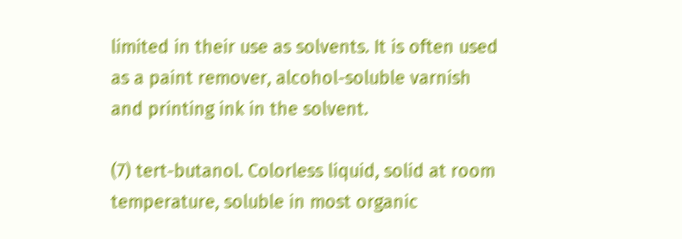limited in their use as solvents. It is often used as a paint remover, alcohol-soluble varnish and printing ink in the solvent.

(7) tert-butanol. Colorless liquid, solid at room temperature, soluble in most organic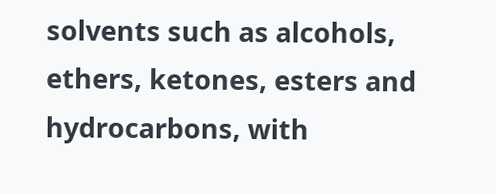solvents such as alcohols, ethers, ketones, esters and hydrocarbons, with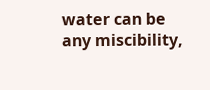water can be any miscibility,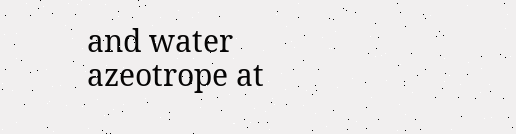and water azeotrope at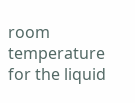room temperature for the liquid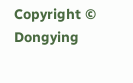Copyright © Dongying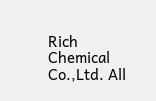Rich Chemical Co.,Ltd. All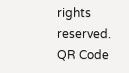rights reserved.
QR Code